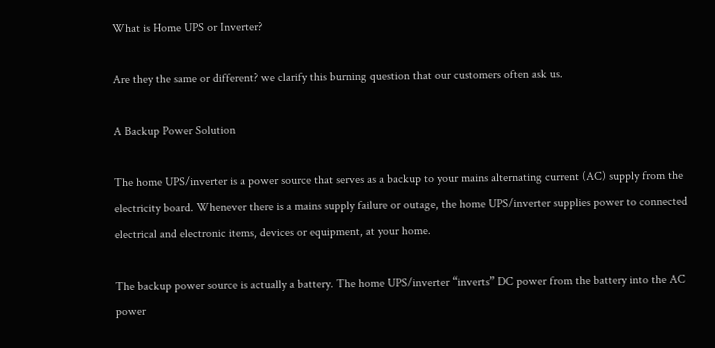What is Home UPS or Inverter?

Are they the same or different? we clarify this burning question that our customers often ask us.

A Backup Power Solution

The home UPS/inverter is a power source that serves as a backup to your mains alternating current (AC) supply from the electricity board. Whenever there is a mains supply failure or outage, the home UPS/inverter supplies power to connected electrical and electronic items, devices or equipment, at your home.

The backup power source is actually a battery. The home UPS/inverter “inverts” DC power from the battery into the AC power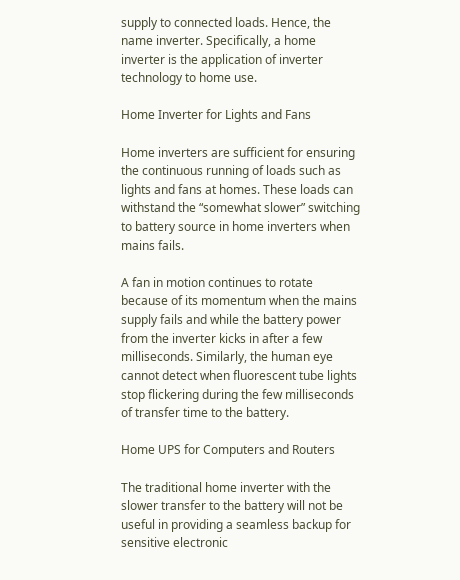supply to connected loads. Hence, the name inverter. Specifically, a home inverter is the application of inverter technology to home use.

Home Inverter for Lights and Fans

Home inverters are sufficient for ensuring the continuous running of loads such as lights and fans at homes. These loads can withstand the “somewhat slower” switching to battery source in home inverters when mains fails.

A fan in motion continues to rotate because of its momentum when the mains supply fails and while the battery power from the inverter kicks in after a few milliseconds. Similarly, the human eye cannot detect when fluorescent tube lights stop flickering during the few milliseconds of transfer time to the battery.

Home UPS for Computers and Routers

The traditional home inverter with the slower transfer to the battery will not be useful in providing a seamless backup for sensitive electronic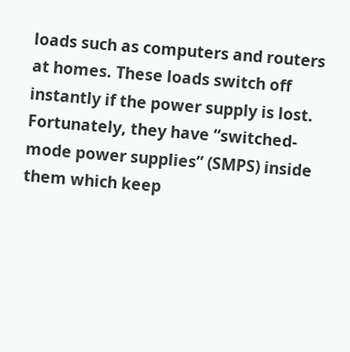loads such as computers and routers at homes. These loads switch off instantly if the power supply is lost. Fortunately, they have “switched-mode power supplies” (SMPS) inside them which keep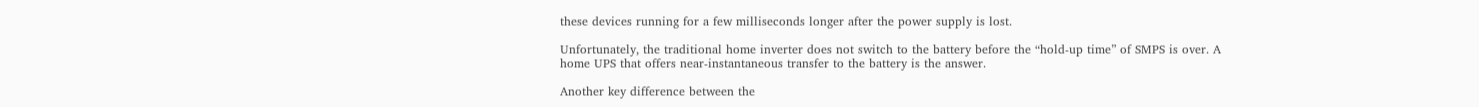these devices running for a few milliseconds longer after the power supply is lost.

Unfortunately, the traditional home inverter does not switch to the battery before the “hold-up time” of SMPS is over. A home UPS that offers near-instantaneous transfer to the battery is the answer.

Another key difference between the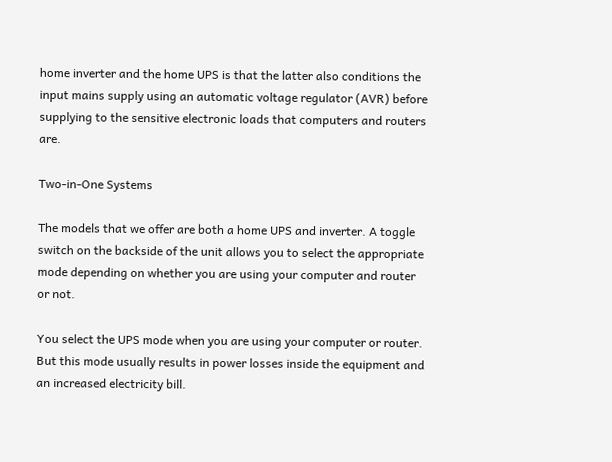home inverter and the home UPS is that the latter also conditions the input mains supply using an automatic voltage regulator (AVR) before supplying to the sensitive electronic loads that computers and routers are.

Two-in-One Systems

The models that we offer are both a home UPS and inverter. A toggle switch on the backside of the unit allows you to select the appropriate mode depending on whether you are using your computer and router or not.

You select the UPS mode when you are using your computer or router. But this mode usually results in power losses inside the equipment and an increased electricity bill.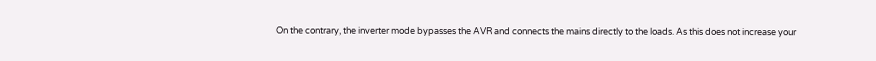On the contrary, the inverter mode bypasses the AVR and connects the mains directly to the loads. As this does not increase your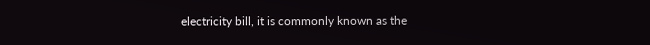electricity bill, it is commonly known as the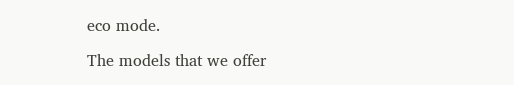eco mode.

The models that we offer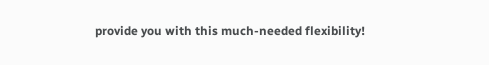provide you with this much-needed flexibility!